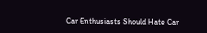Car Enthusiasts Should Hate Car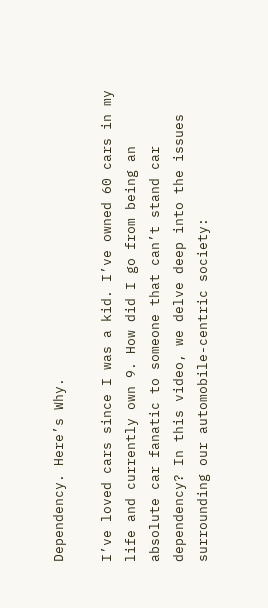Dependency. Here’s Why.

I’ve loved cars since I was a kid. I’ve owned 60 cars in my life and currently own 9. How did I go from being an absolute car fanatic to someone that can’t stand car dependency? In this video, we delve deep into the issues surrounding our automobile-centric society: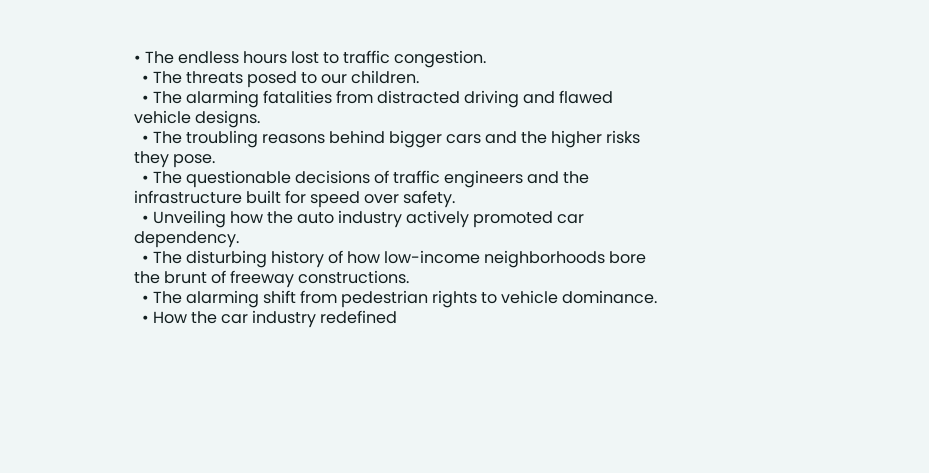• The endless hours lost to traffic congestion.
  • The threats posed to our children.
  • The alarming fatalities from distracted driving and flawed vehicle designs.
  • The troubling reasons behind bigger cars and the higher risks they pose.
  • The questionable decisions of traffic engineers and the infrastructure built for speed over safety.
  • Unveiling how the auto industry actively promoted car dependency.
  • The disturbing history of how low-income neighborhoods bore the brunt of freeway constructions.
  • The alarming shift from pedestrian rights to vehicle dominance.
  • How the car industry redefined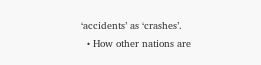‘accidents’ as ‘crashes’.
  • How other nations are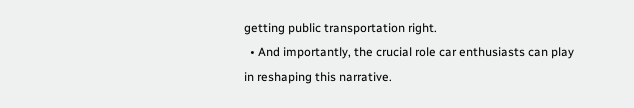getting public transportation right.
  • And importantly, the crucial role car enthusiasts can play in reshaping this narrative.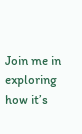Join me in exploring how it’s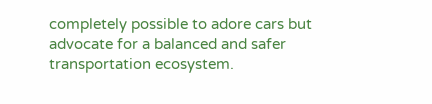completely possible to adore cars but advocate for a balanced and safer transportation ecosystem.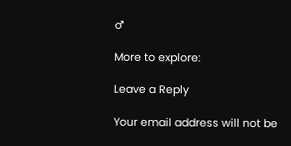♂

More to explore:

Leave a Reply

Your email address will not be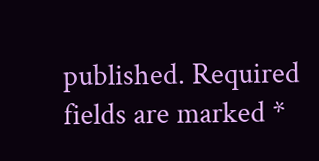published. Required fields are marked *